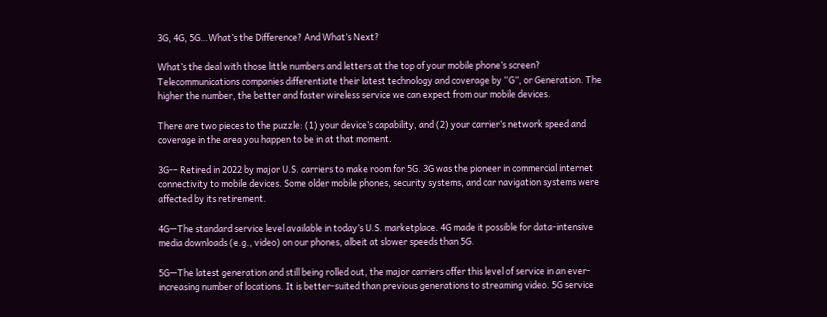3G, 4G, 5G…What’s the Difference? And What’s Next?

What’s the deal with those little numbers and letters at the top of your mobile phone’s screen? Telecommunications companies differentiate their latest technology and coverage by “G”, or Generation. The higher the number, the better and faster wireless service we can expect from our mobile devices.

There are two pieces to the puzzle: (1) your device’s capability, and (2) your carrier’s network speed and coverage in the area you happen to be in at that moment.

3G-– Retired in 2022 by major U.S. carriers to make room for 5G. 3G was the pioneer in commercial internet connectivity to mobile devices. Some older mobile phones, security systems, and car navigation systems were affected by its retirement.

4G—The standard service level available in today’s U.S. marketplace. 4G made it possible for data-intensive media downloads (e.g., video) on our phones, albeit at slower speeds than 5G.

5G—The latest generation and still being rolled out, the major carriers offer this level of service in an ever-increasing number of locations. It is better-suited than previous generations to streaming video. 5G service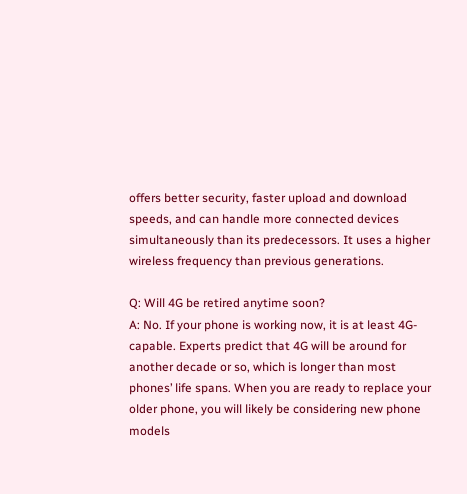offers better security, faster upload and download speeds, and can handle more connected devices simultaneously than its predecessors. It uses a higher wireless frequency than previous generations.

Q: Will 4G be retired anytime soon?
A: No. If your phone is working now, it is at least 4G-capable. Experts predict that 4G will be around for another decade or so, which is longer than most phones’ life spans. When you are ready to replace your older phone, you will likely be considering new phone models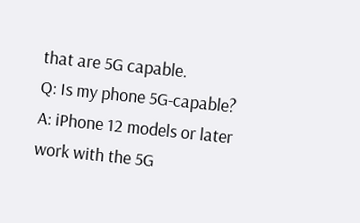that are 5G capable.
Q: Is my phone 5G-capable?
A: iPhone 12 models or later work with the 5G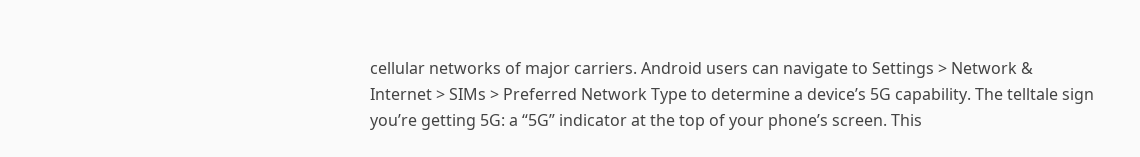cellular networks of major carriers. Android users can navigate to Settings > Network & Internet > SIMs > Preferred Network Type to determine a device’s 5G capability. The telltale sign you’re getting 5G: a “5G” indicator at the top of your phone’s screen. This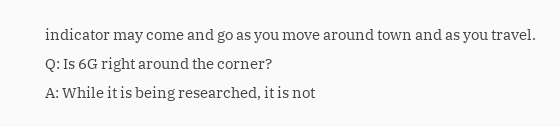indicator may come and go as you move around town and as you travel.
Q: Is 6G right around the corner?
A: While it is being researched, it is not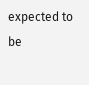expected to be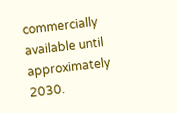commercially available until approximately 2030.